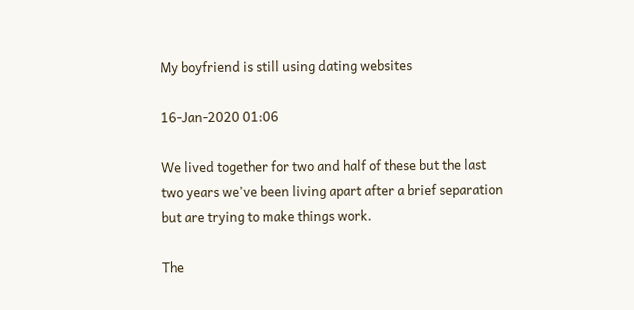My boyfriend is still using dating websites

16-Jan-2020 01:06

We lived together for two and half of these but the last two years we've been living apart after a brief separation but are trying to make things work.

The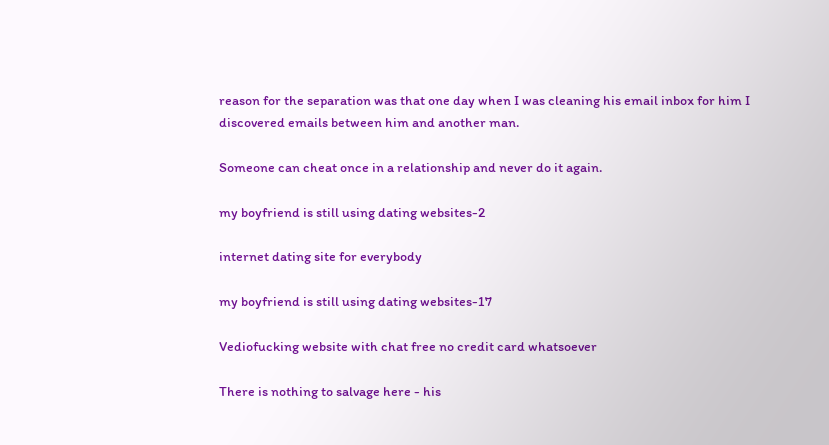reason for the separation was that one day when I was cleaning his email inbox for him I discovered emails between him and another man.

Someone can cheat once in a relationship and never do it again.

my boyfriend is still using dating websites-2

internet dating site for everybody

my boyfriend is still using dating websites-17

Vediofucking website with chat free no credit card whatsoever

There is nothing to salvage here - his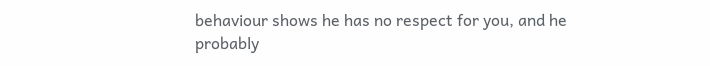behaviour shows he has no respect for you, and he probably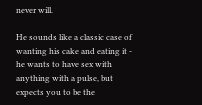never will.

He sounds like a classic case of wanting his cake and eating it - he wants to have sex with anything with a pulse, but expects you to be the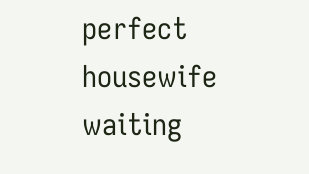perfect housewife waiting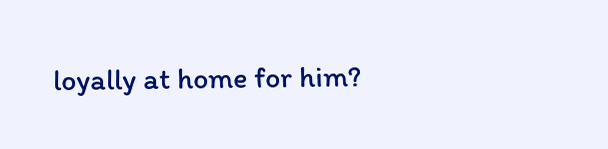loyally at home for him?